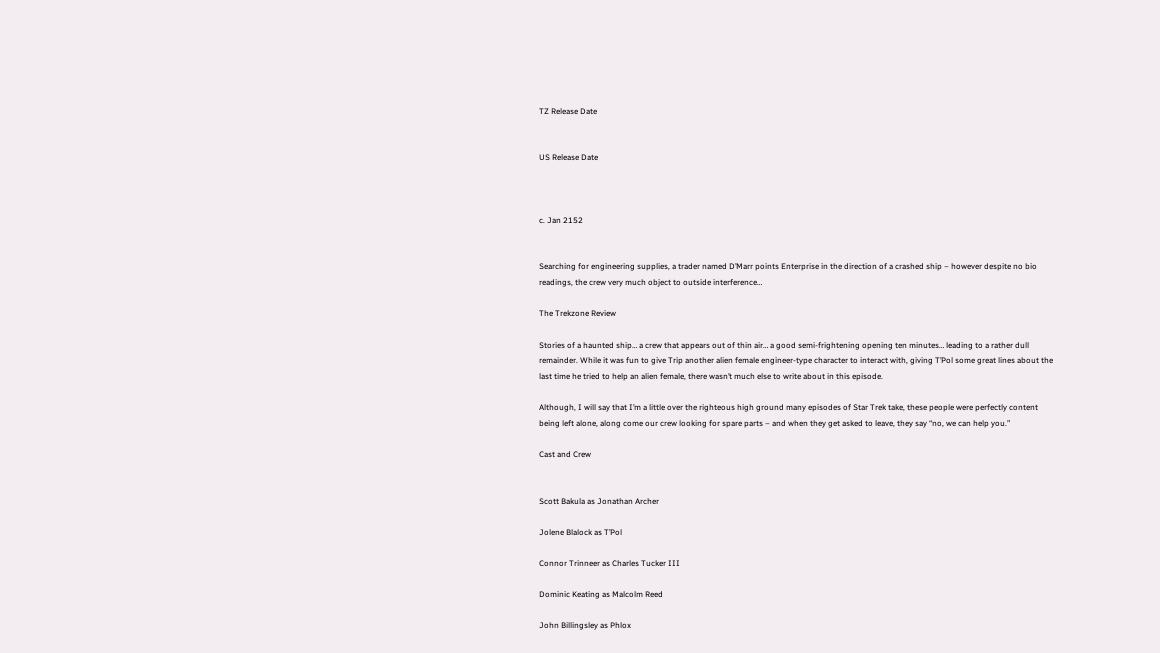TZ Release Date


US Release Date



c. Jan 2152


Searching for engineering supplies, a trader named D’Marr points Enterprise in the direction of a crashed ship – however despite no bio readings, the crew very much object to outside interference…

The Trekzone Review

Stories of a haunted ship… a crew that appears out of thin air… a good semi-frightening opening ten minutes… leading to a rather dull remainder. While it was fun to give Trip another alien female engineer-type character to interact with, giving T’Pol some great lines about the last time he tried to help an alien female, there wasn’t much else to write about in this episode.

Although, I will say that I’m a little over the righteous high ground many episodes of Star Trek take, these people were perfectly content being left alone, along come our crew looking for spare parts – and when they get asked to leave, they say “no, we can help you.”

Cast and Crew


Scott Bakula as Jonathan Archer

Jolene Blalock as T’Pol

Connor Trinneer as Charles Tucker III

Dominic Keating as Malcolm Reed

John Billingsley as Phlox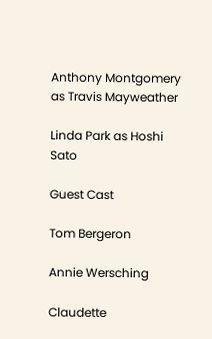Anthony Montgomery as Travis Mayweather

Linda Park as Hoshi Sato

Guest Cast

Tom Bergeron

Annie Wersching

Claudette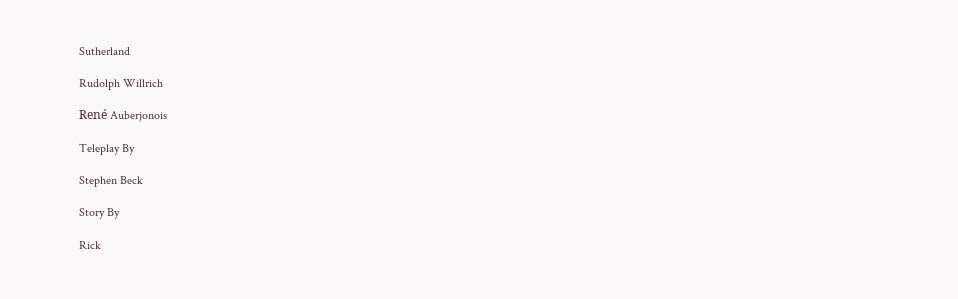Sutherland

Rudolph Willrich

René Auberjonois

Teleplay By

Stephen Beck

Story By

Rick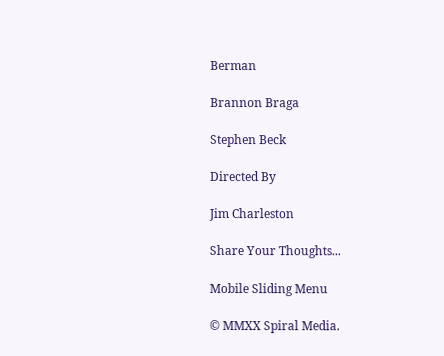Berman

Brannon Braga

Stephen Beck

Directed By

Jim Charleston

Share Your Thoughts...

Mobile Sliding Menu

© MMXX Spiral Media.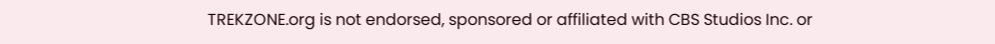TREKZONE.org is not endorsed, sponsored or affiliated with CBS Studios Inc. or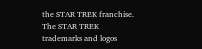the STAR TREK franchise.
The STAR TREK trademarks and logos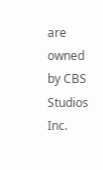are owned by CBS Studios Inc.